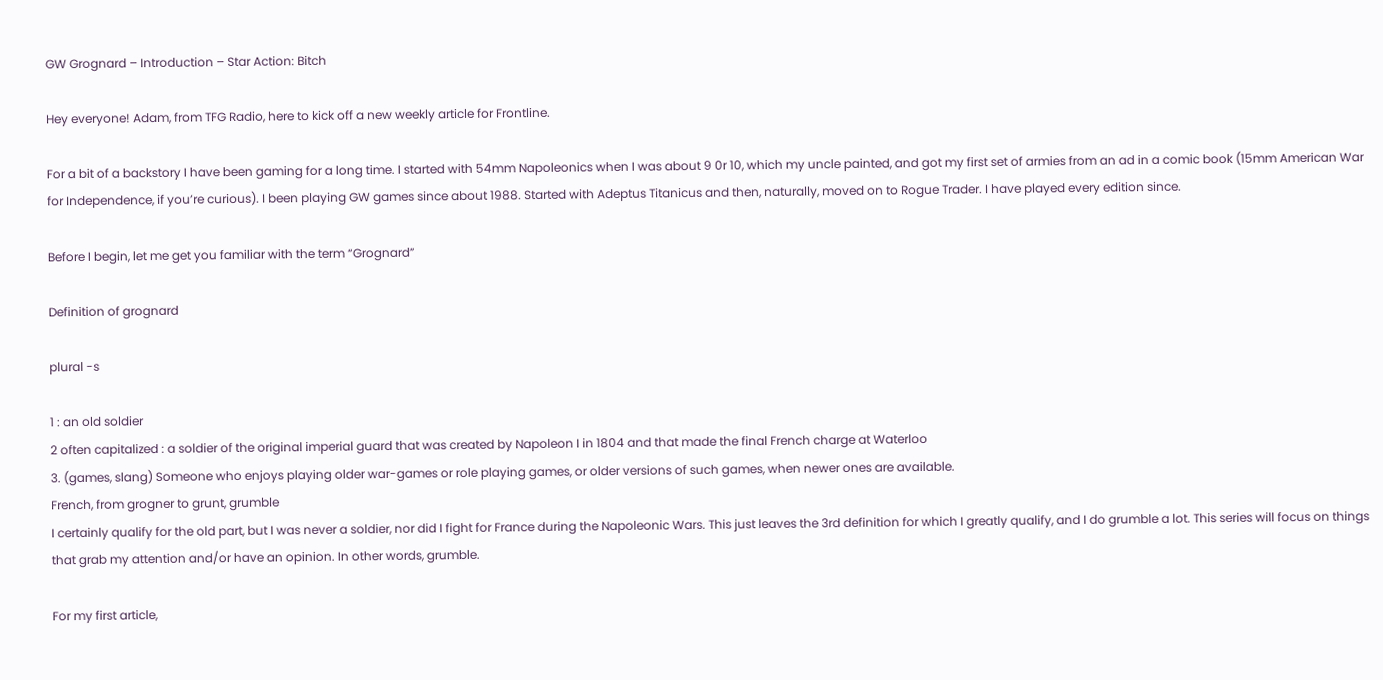GW Grognard – Introduction – Star Action: Bitch

Hey everyone! Adam, from TFG Radio, here to kick off a new weekly article for Frontline.

For a bit of a backstory I have been gaming for a long time. I started with 54mm Napoleonics when I was about 9 0r 10, which my uncle painted, and got my first set of armies from an ad in a comic book (15mm American War for Independence, if you’re curious). I been playing GW games since about 1988. Started with Adeptus Titanicus and then, naturally, moved on to Rogue Trader. I have played every edition since.

Before I begin, let me get you familiar with the term “Grognard”

Definition of grognard

plural -s

1 : an old soldier
2 often capitalized : a soldier of the original imperial guard that was created by Napoleon I in 1804 and that made the final French charge at Waterloo
3. (games, slang) Someone who enjoys playing older war-games or role playing games, or older versions of such games, when newer ones are available.
French, from grogner to grunt, grumble
I certainly qualify for the old part, but I was never a soldier, nor did I fight for France during the Napoleonic Wars. This just leaves the 3rd definition for which I greatly qualify, and I do grumble a lot. This series will focus on things that grab my attention and/or have an opinion. In other words, grumble.

For my first article,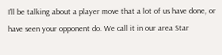I’ll be talking about a player move that a lot of us have done, or have seen your opponent do. We call it in our area Star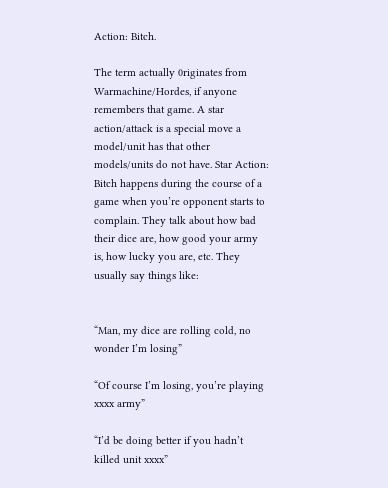Action: Bitch.

The term actually 0riginates from Warmachine/Hordes, if anyone remembers that game. A star action/attack is a special move a model/unit has that other models/units do not have. Star Action: Bitch happens during the course of a game when you’re opponent starts to complain. They talk about how bad their dice are, how good your army is, how lucky you are, etc. They usually say things like:


“Man, my dice are rolling cold, no wonder I’m losing”

“Of course I’m losing, you’re playing xxxx army”

“I’d be doing better if you hadn’t killed unit xxxx”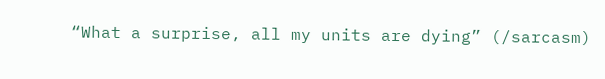“What a surprise, all my units are dying” (/sarcasm)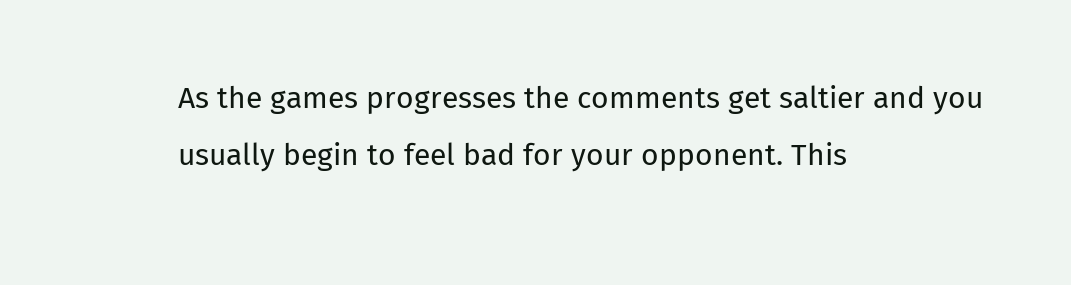As the games progresses the comments get saltier and you usually begin to feel bad for your opponent. This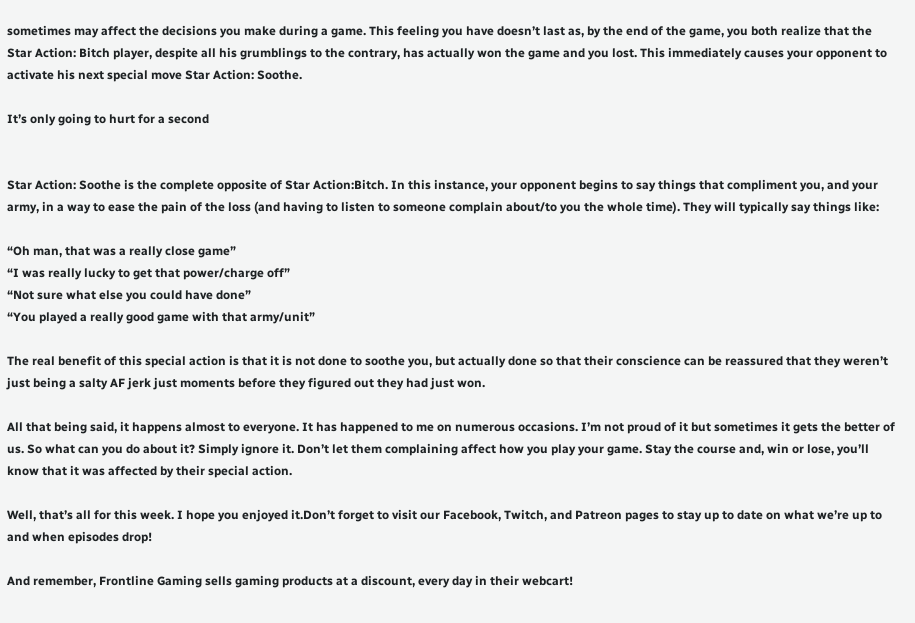sometimes may affect the decisions you make during a game. This feeling you have doesn’t last as, by the end of the game, you both realize that the Star Action: Bitch player, despite all his grumblings to the contrary, has actually won the game and you lost. This immediately causes your opponent to activate his next special move Star Action: Soothe.

It’s only going to hurt for a second


Star Action: Soothe is the complete opposite of Star Action:Bitch. In this instance, your opponent begins to say things that compliment you, and your army, in a way to ease the pain of the loss (and having to listen to someone complain about/to you the whole time). They will typically say things like:

“Oh man, that was a really close game”
“I was really lucky to get that power/charge off”
“Not sure what else you could have done”
“You played a really good game with that army/unit”

The real benefit of this special action is that it is not done to soothe you, but actually done so that their conscience can be reassured that they weren’t just being a salty AF jerk just moments before they figured out they had just won.

All that being said, it happens almost to everyone. It has happened to me on numerous occasions. I’m not proud of it but sometimes it gets the better of us. So what can you do about it? Simply ignore it. Don’t let them complaining affect how you play your game. Stay the course and, win or lose, you’ll know that it was affected by their special action.

Well, that’s all for this week. I hope you enjoyed it.Don’t forget to visit our Facebook, Twitch, and Patreon pages to stay up to date on what we’re up to and when episodes drop!

And remember, Frontline Gaming sells gaming products at a discount, every day in their webcart!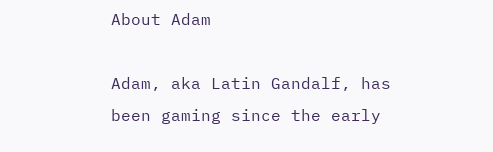About Adam

Adam, aka Latin Gandalf, has been gaming since the early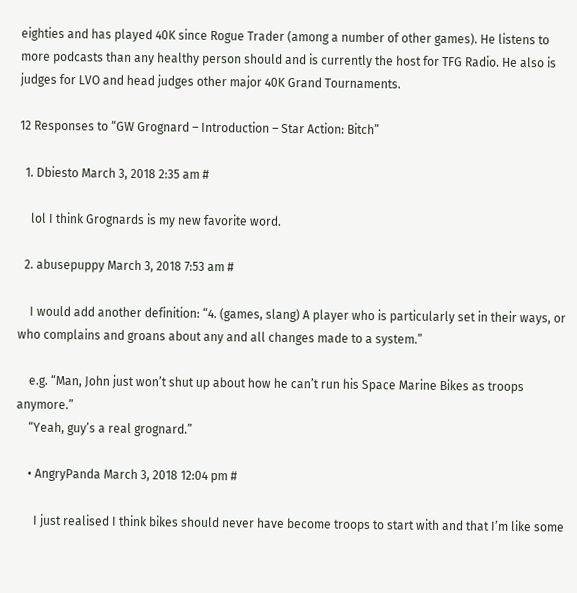eighties and has played 40K since Rogue Trader (among a number of other games). He listens to more podcasts than any healthy person should and is currently the host for TFG Radio. He also is judges for LVO and head judges other major 40K Grand Tournaments.

12 Responses to “GW Grognard – Introduction – Star Action: Bitch”

  1. Dbiesto March 3, 2018 2:35 am #

    lol I think Grognards is my new favorite word.

  2. abusepuppy March 3, 2018 7:53 am #

    I would add another definition: “4. (games, slang) A player who is particularly set in their ways, or who complains and groans about any and all changes made to a system.”

    e.g. “Man, John just won’t shut up about how he can’t run his Space Marine Bikes as troops anymore.”
    “Yeah, guy’s a real grognard.”

    • AngryPanda March 3, 2018 12:04 pm #

      I just realised I think bikes should never have become troops to start with and that I’m like some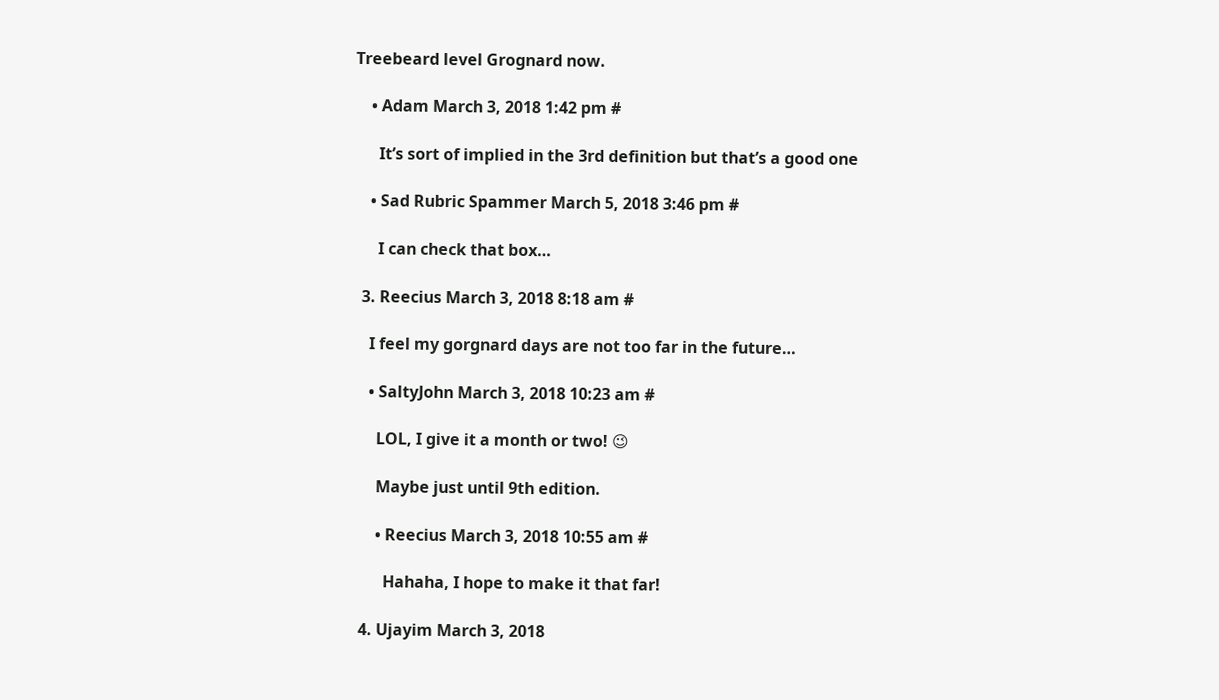Treebeard level Grognard now.

    • Adam March 3, 2018 1:42 pm #

      It’s sort of implied in the 3rd definition but that’s a good one

    • Sad Rubric Spammer March 5, 2018 3:46 pm #

      I can check that box…

  3. Reecius March 3, 2018 8:18 am #

    I feel my gorgnard days are not too far in the future…

    • SaltyJohn March 3, 2018 10:23 am #

      LOL, I give it a month or two! 😉

      Maybe just until 9th edition.

      • Reecius March 3, 2018 10:55 am #

        Hahaha, I hope to make it that far!

  4. Ujayim March 3, 2018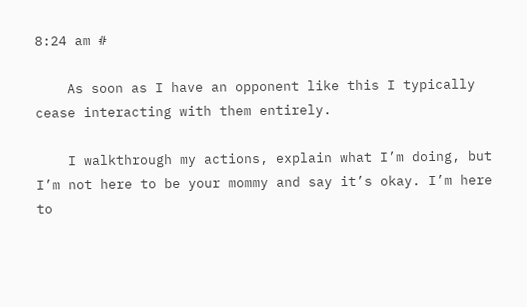8:24 am #

    As soon as I have an opponent like this I typically cease interacting with them entirely.

    I walkthrough my actions, explain what I’m doing, but I’m not here to be your mommy and say it’s okay. I’m here to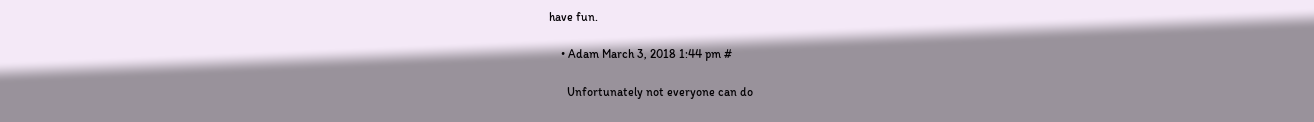have fun.

    • Adam March 3, 2018 1:44 pm #

      Unfortunately not everyone can do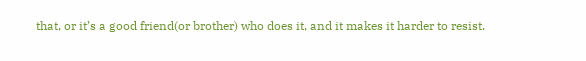that, or it’s a good friend(or brother) who does it, and it makes it harder to resist.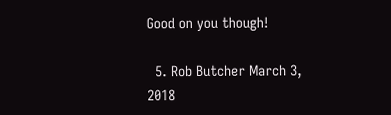Good on you though!

  5. Rob Butcher March 3, 2018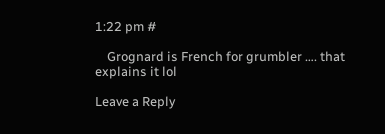1:22 pm #

    Grognard is French for grumbler …. that explains it lol

Leave a Reply